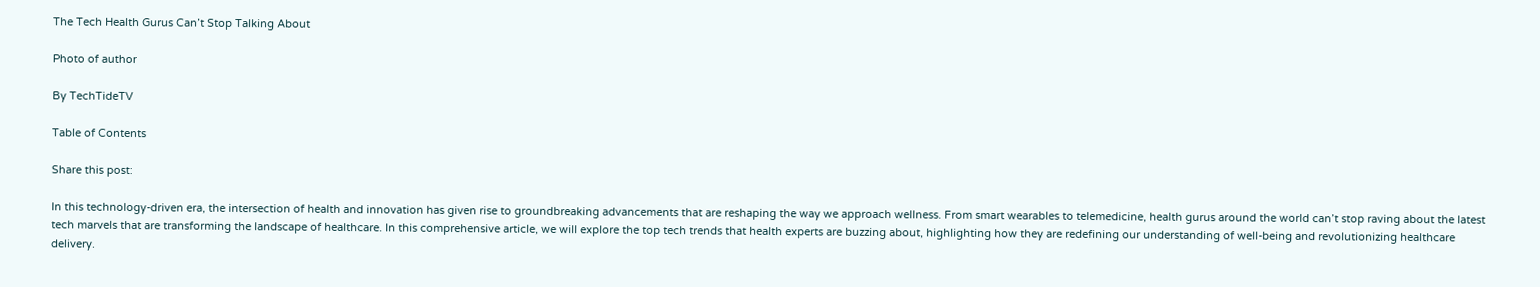The Tech Health Gurus Can’t Stop Talking About

Photo of author

By TechTideTV

Table of Contents

Share this post:

In this technology-driven era, the intersection of health and innovation has given rise to groundbreaking advancements that are reshaping the way we approach wellness. From smart wearables to telemedicine, health gurus around the world can’t stop raving about the latest tech marvels that are transforming the landscape of healthcare. In this comprehensive article, we will explore the top tech trends that health experts are buzzing about, highlighting how they are redefining our understanding of well-being and revolutionizing healthcare delivery.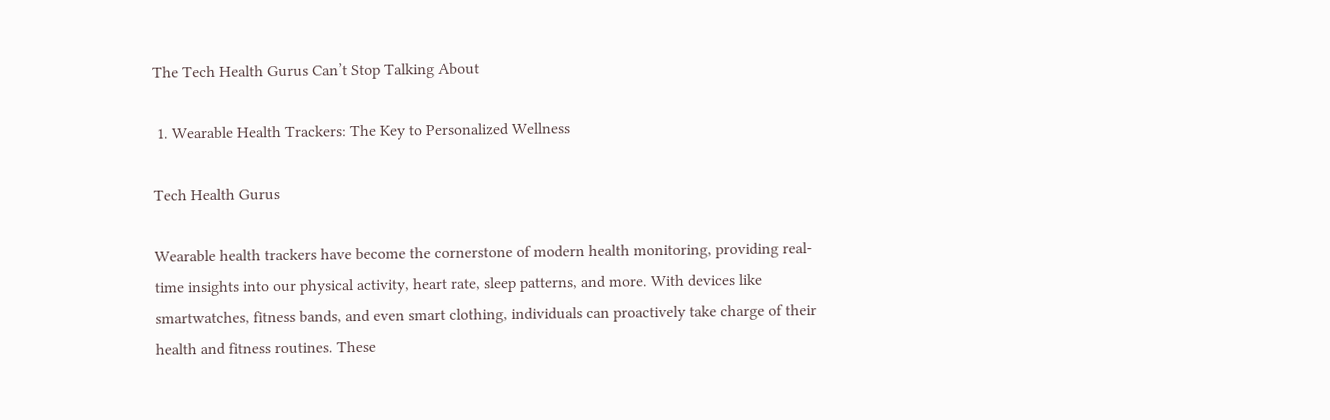The Tech Health Gurus Can’t Stop Talking About

 1. Wearable Health Trackers: The Key to Personalized Wellness

Tech Health Gurus

Wearable health trackers have become the cornerstone of modern health monitoring, providing real-time insights into our physical activity, heart rate, sleep patterns, and more. With devices like smartwatches, fitness bands, and even smart clothing, individuals can proactively take charge of their health and fitness routines. These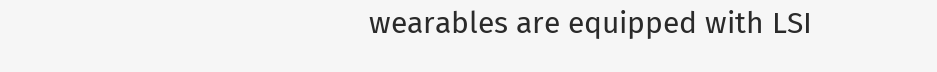wearables are equipped with LSI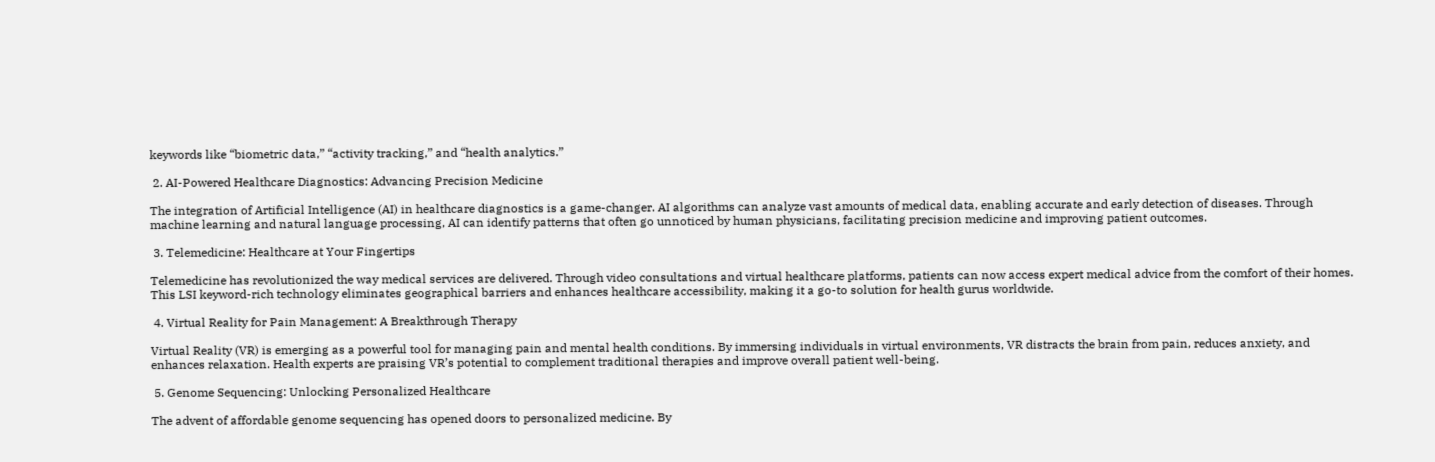keywords like “biometric data,” “activity tracking,” and “health analytics.”

 2. AI-Powered Healthcare Diagnostics: Advancing Precision Medicine

The integration of Artificial Intelligence (AI) in healthcare diagnostics is a game-changer. AI algorithms can analyze vast amounts of medical data, enabling accurate and early detection of diseases. Through machine learning and natural language processing, AI can identify patterns that often go unnoticed by human physicians, facilitating precision medicine and improving patient outcomes.

 3. Telemedicine: Healthcare at Your Fingertips

Telemedicine has revolutionized the way medical services are delivered. Through video consultations and virtual healthcare platforms, patients can now access expert medical advice from the comfort of their homes. This LSI keyword-rich technology eliminates geographical barriers and enhances healthcare accessibility, making it a go-to solution for health gurus worldwide.

 4. Virtual Reality for Pain Management: A Breakthrough Therapy

Virtual Reality (VR) is emerging as a powerful tool for managing pain and mental health conditions. By immersing individuals in virtual environments, VR distracts the brain from pain, reduces anxiety, and enhances relaxation. Health experts are praising VR’s potential to complement traditional therapies and improve overall patient well-being.

 5. Genome Sequencing: Unlocking Personalized Healthcare

The advent of affordable genome sequencing has opened doors to personalized medicine. By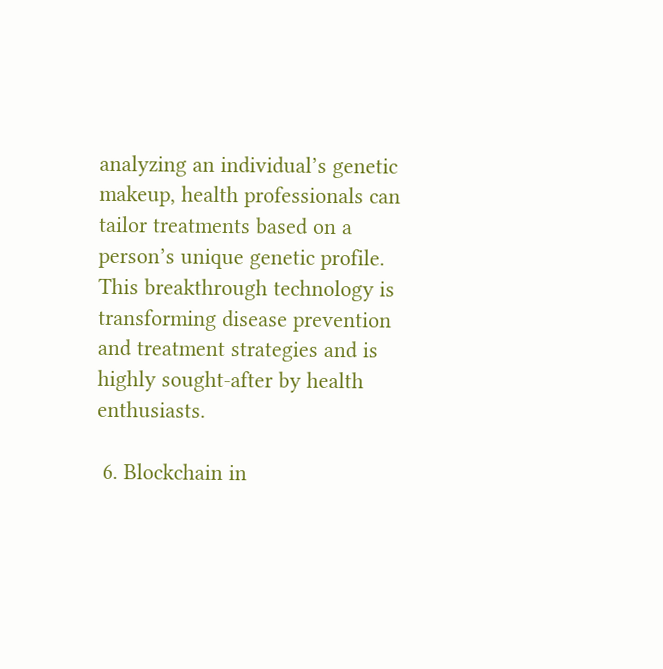analyzing an individual’s genetic makeup, health professionals can tailor treatments based on a person’s unique genetic profile. This breakthrough technology is transforming disease prevention and treatment strategies and is highly sought-after by health enthusiasts.

 6. Blockchain in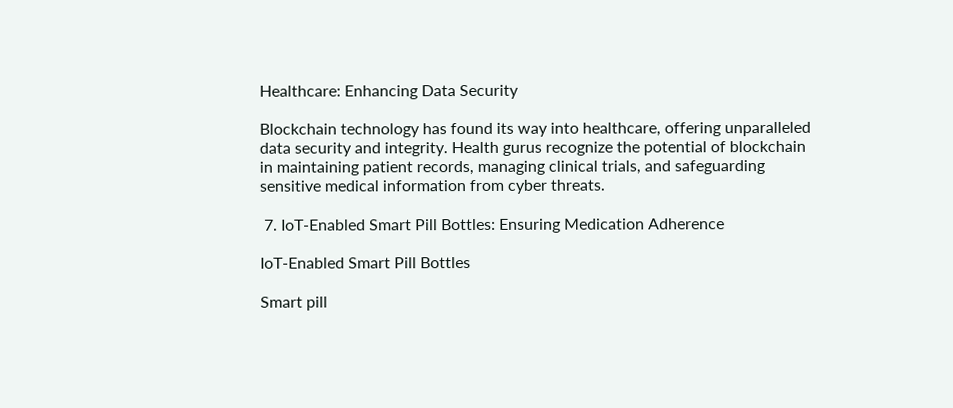Healthcare: Enhancing Data Security

Blockchain technology has found its way into healthcare, offering unparalleled data security and integrity. Health gurus recognize the potential of blockchain in maintaining patient records, managing clinical trials, and safeguarding sensitive medical information from cyber threats.

 7. IoT-Enabled Smart Pill Bottles: Ensuring Medication Adherence

IoT-Enabled Smart Pill Bottles

Smart pill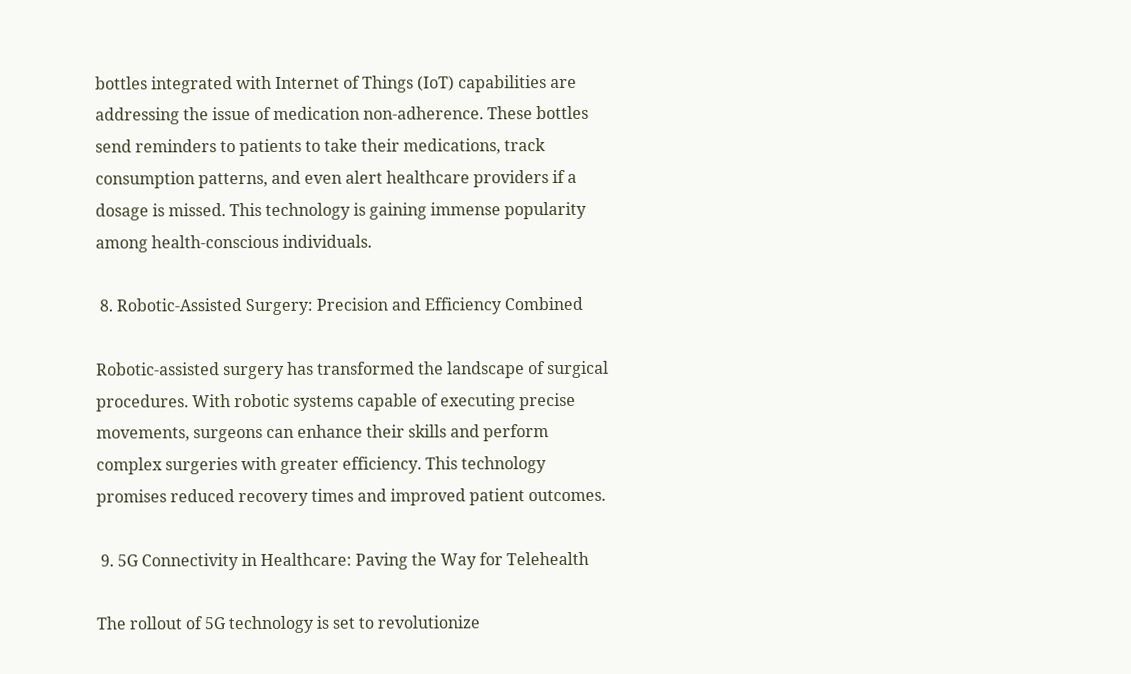bottles integrated with Internet of Things (IoT) capabilities are addressing the issue of medication non-adherence. These bottles send reminders to patients to take their medications, track consumption patterns, and even alert healthcare providers if a dosage is missed. This technology is gaining immense popularity among health-conscious individuals.

 8. Robotic-Assisted Surgery: Precision and Efficiency Combined

Robotic-assisted surgery has transformed the landscape of surgical procedures. With robotic systems capable of executing precise movements, surgeons can enhance their skills and perform complex surgeries with greater efficiency. This technology promises reduced recovery times and improved patient outcomes.

 9. 5G Connectivity in Healthcare: Paving the Way for Telehealth

The rollout of 5G technology is set to revolutionize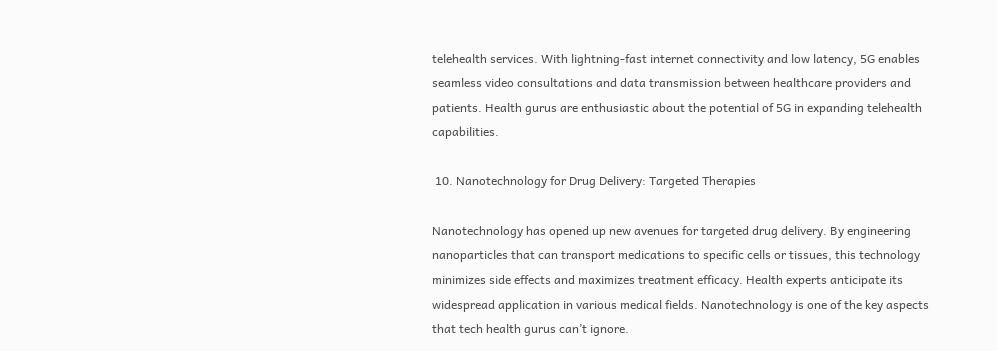telehealth services. With lightning-fast internet connectivity and low latency, 5G enables seamless video consultations and data transmission between healthcare providers and patients. Health gurus are enthusiastic about the potential of 5G in expanding telehealth capabilities.

 10. Nanotechnology for Drug Delivery: Targeted Therapies

Nanotechnology has opened up new avenues for targeted drug delivery. By engineering nanoparticles that can transport medications to specific cells or tissues, this technology minimizes side effects and maximizes treatment efficacy. Health experts anticipate its widespread application in various medical fields. Nanotechnology is one of the key aspects that tech health gurus can’t ignore.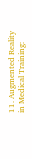11. Augmented Reality in Medical Training: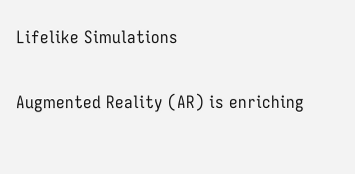Lifelike Simulations

Augmented Reality (AR) is enriching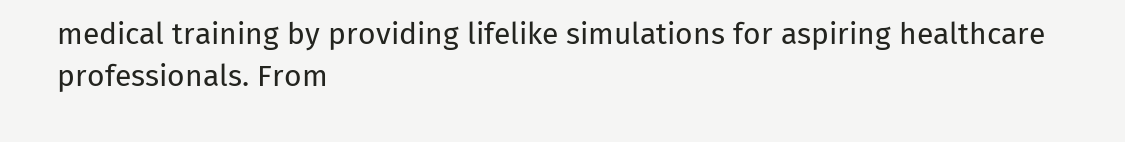medical training by providing lifelike simulations for aspiring healthcare professionals. From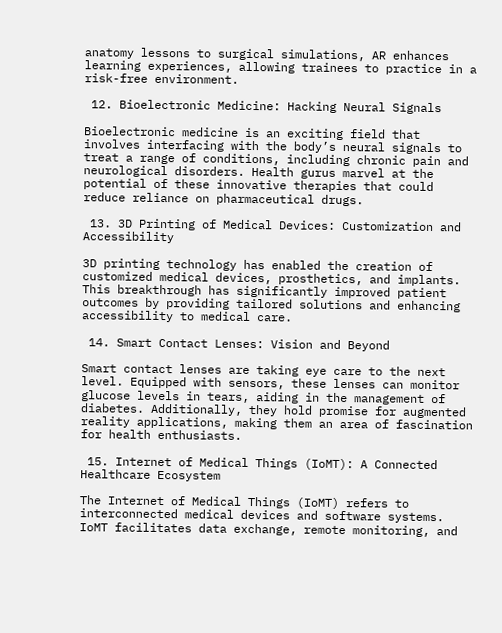anatomy lessons to surgical simulations, AR enhances learning experiences, allowing trainees to practice in a risk-free environment.

 12. Bioelectronic Medicine: Hacking Neural Signals

Bioelectronic medicine is an exciting field that involves interfacing with the body’s neural signals to treat a range of conditions, including chronic pain and neurological disorders. Health gurus marvel at the potential of these innovative therapies that could reduce reliance on pharmaceutical drugs.

 13. 3D Printing of Medical Devices: Customization and Accessibility

3D printing technology has enabled the creation of customized medical devices, prosthetics, and implants. This breakthrough has significantly improved patient outcomes by providing tailored solutions and enhancing accessibility to medical care.

 14. Smart Contact Lenses: Vision and Beyond

Smart contact lenses are taking eye care to the next level. Equipped with sensors, these lenses can monitor glucose levels in tears, aiding in the management of diabetes. Additionally, they hold promise for augmented reality applications, making them an area of fascination for health enthusiasts.

 15. Internet of Medical Things (IoMT): A Connected Healthcare Ecosystem

The Internet of Medical Things (IoMT) refers to interconnected medical devices and software systems. IoMT facilitates data exchange, remote monitoring, and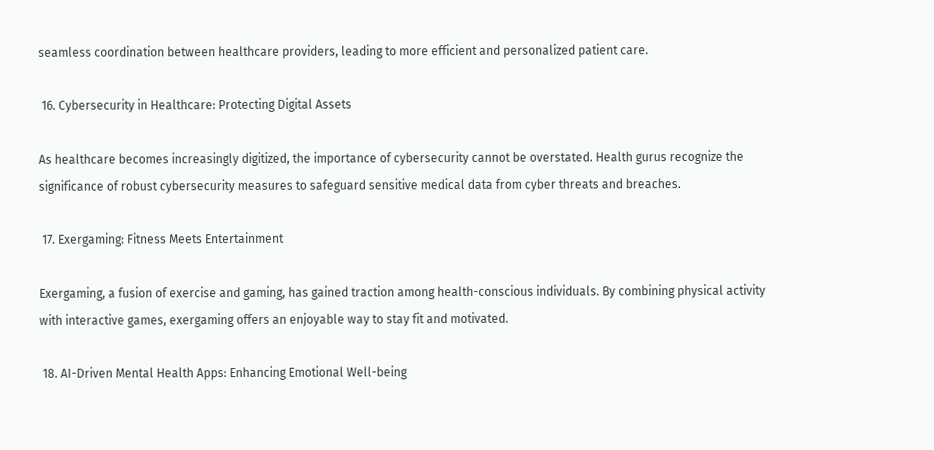seamless coordination between healthcare providers, leading to more efficient and personalized patient care.

 16. Cybersecurity in Healthcare: Protecting Digital Assets

As healthcare becomes increasingly digitized, the importance of cybersecurity cannot be overstated. Health gurus recognize the significance of robust cybersecurity measures to safeguard sensitive medical data from cyber threats and breaches.

 17. Exergaming: Fitness Meets Entertainment

Exergaming, a fusion of exercise and gaming, has gained traction among health-conscious individuals. By combining physical activity with interactive games, exergaming offers an enjoyable way to stay fit and motivated.

 18. AI-Driven Mental Health Apps: Enhancing Emotional Well-being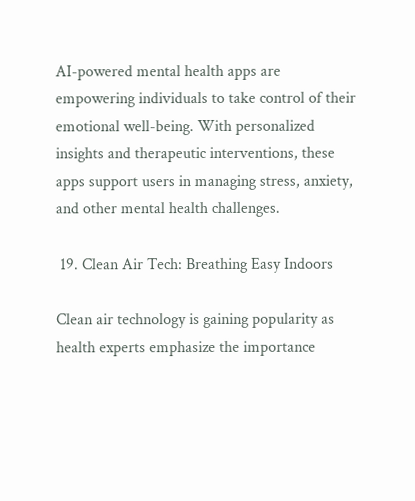AI-powered mental health apps are empowering individuals to take control of their emotional well-being. With personalized insights and therapeutic interventions, these apps support users in managing stress, anxiety, and other mental health challenges.

 19. Clean Air Tech: Breathing Easy Indoors

Clean air technology is gaining popularity as health experts emphasize the importance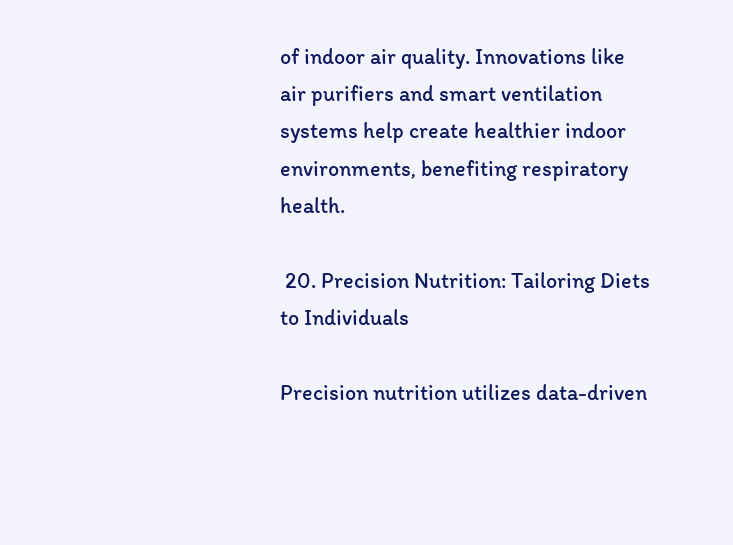of indoor air quality. Innovations like air purifiers and smart ventilation systems help create healthier indoor environments, benefiting respiratory health.

 20. Precision Nutrition: Tailoring Diets to Individuals

Precision nutrition utilizes data-driven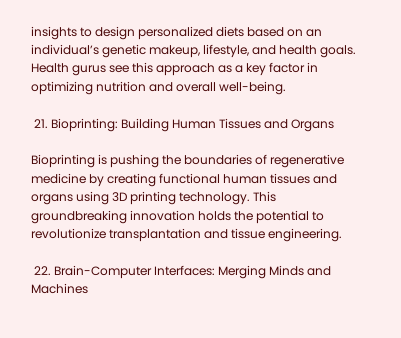insights to design personalized diets based on an individual’s genetic makeup, lifestyle, and health goals. Health gurus see this approach as a key factor in optimizing nutrition and overall well-being.

 21. Bioprinting: Building Human Tissues and Organs

Bioprinting is pushing the boundaries of regenerative medicine by creating functional human tissues and organs using 3D printing technology. This groundbreaking innovation holds the potential to revolutionize transplantation and tissue engineering.

 22. Brain-Computer Interfaces: Merging Minds and Machines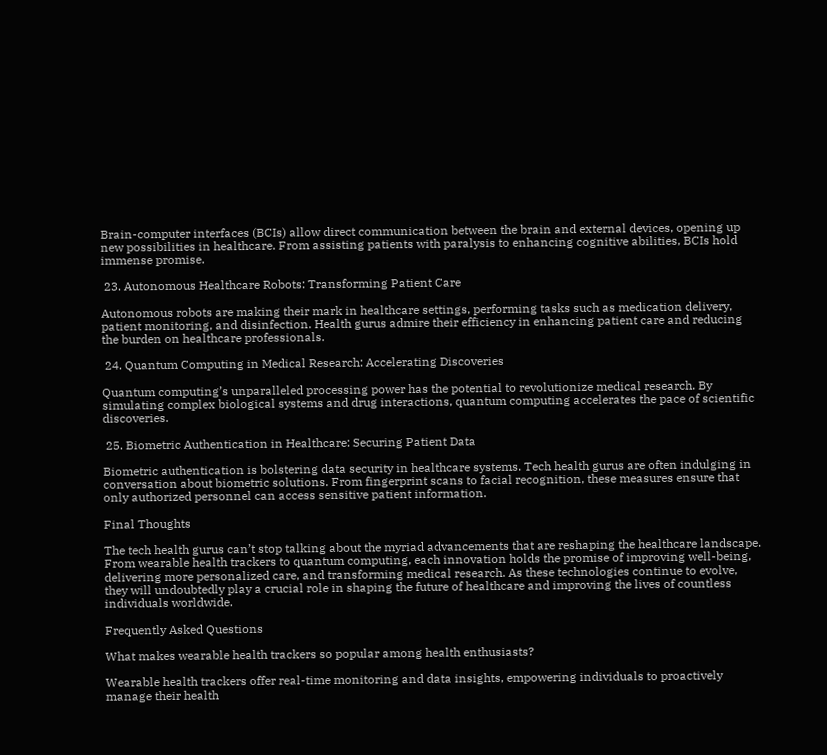Brain-computer interfaces (BCIs) allow direct communication between the brain and external devices, opening up new possibilities in healthcare. From assisting patients with paralysis to enhancing cognitive abilities, BCIs hold immense promise.

 23. Autonomous Healthcare Robots: Transforming Patient Care

Autonomous robots are making their mark in healthcare settings, performing tasks such as medication delivery, patient monitoring, and disinfection. Health gurus admire their efficiency in enhancing patient care and reducing the burden on healthcare professionals.

 24. Quantum Computing in Medical Research: Accelerating Discoveries

Quantum computing’s unparalleled processing power has the potential to revolutionize medical research. By simulating complex biological systems and drug interactions, quantum computing accelerates the pace of scientific discoveries.

 25. Biometric Authentication in Healthcare: Securing Patient Data

Biometric authentication is bolstering data security in healthcare systems. Tech health gurus are often indulging in conversation about biometric solutions. From fingerprint scans to facial recognition, these measures ensure that only authorized personnel can access sensitive patient information.

Final Thoughts

The tech health gurus can’t stop talking about the myriad advancements that are reshaping the healthcare landscape. From wearable health trackers to quantum computing, each innovation holds the promise of improving well-being, delivering more personalized care, and transforming medical research. As these technologies continue to evolve, they will undoubtedly play a crucial role in shaping the future of healthcare and improving the lives of countless individuals worldwide.

Frequently Asked Questions

What makes wearable health trackers so popular among health enthusiasts?

Wearable health trackers offer real-time monitoring and data insights, empowering individuals to proactively manage their health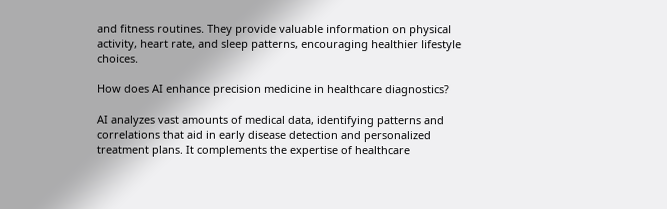and fitness routines. They provide valuable information on physical activity, heart rate, and sleep patterns, encouraging healthier lifestyle choices.

How does AI enhance precision medicine in healthcare diagnostics?

AI analyzes vast amounts of medical data, identifying patterns and correlations that aid in early disease detection and personalized treatment plans. It complements the expertise of healthcare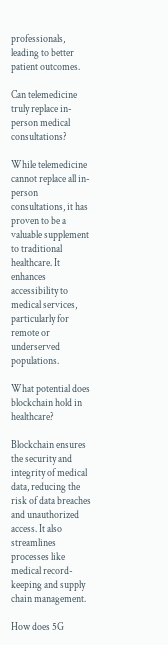professionals, leading to better patient outcomes.

Can telemedicine truly replace in-person medical consultations?

While telemedicine cannot replace all in-person consultations, it has proven to be a valuable supplement to traditional healthcare. It enhances accessibility to medical services, particularly for remote or underserved populations.

What potential does blockchain hold in healthcare?

Blockchain ensures the security and integrity of medical data, reducing the risk of data breaches and unauthorized access. It also streamlines processes like medical record-keeping and supply chain management.

How does 5G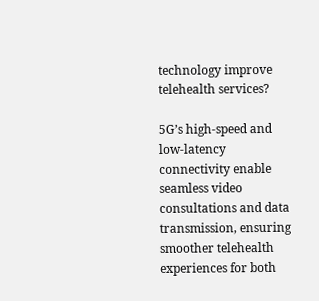technology improve telehealth services?

5G’s high-speed and low-latency connectivity enable seamless video consultations and data transmission, ensuring smoother telehealth experiences for both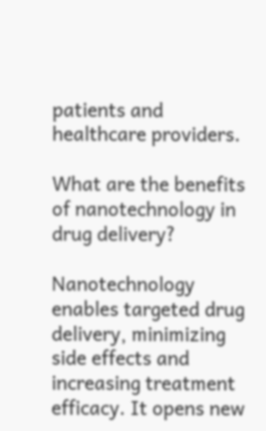patients and healthcare providers.

What are the benefits of nanotechnology in drug delivery?

Nanotechnology enables targeted drug delivery, minimizing side effects and increasing treatment efficacy. It opens new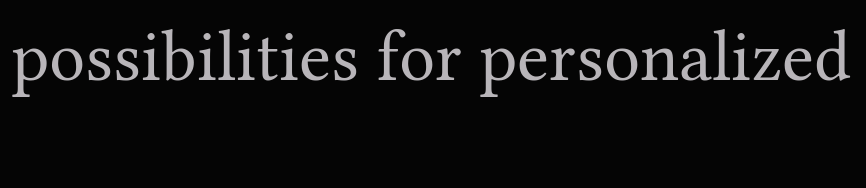possibilities for personalized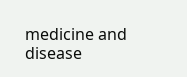medicine and disease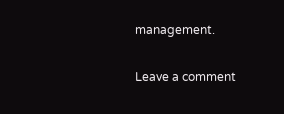management.

Leave a comment